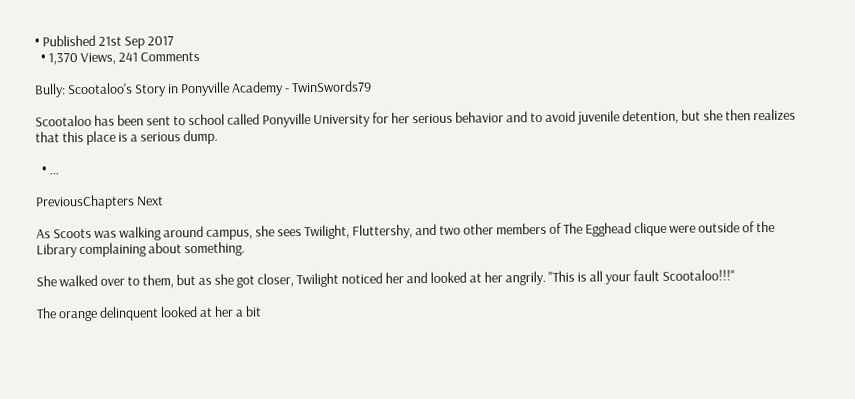• Published 21st Sep 2017
  • 1,370 Views, 241 Comments

Bully: Scootaloo's Story in Ponyville Academy - TwinSwords79

Scootaloo has been sent to school called Ponyville University for her serious behavior and to avoid juvenile detention, but she then realizes that this place is a serious dump.

  • ...

PreviousChapters Next

As Scoots was walking around campus, she sees Twilight, Fluttershy, and two other members of The Egghead clique were outside of the Library complaining about something.

She walked over to them, but as she got closer, Twilight noticed her and looked at her angrily. "This is all your fault Scootaloo!!!"

The orange delinquent looked at her a bit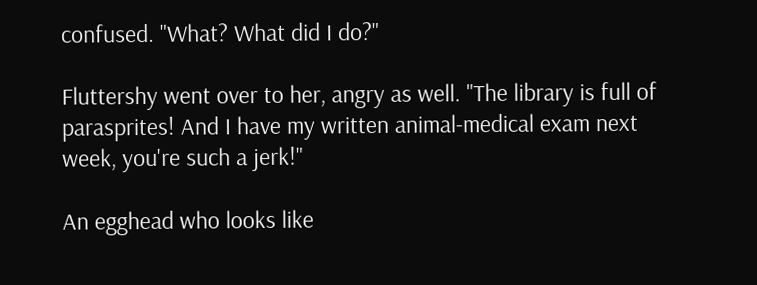confused. "What? What did I do?"

Fluttershy went over to her, angry as well. "The library is full of parasprites! And I have my written animal-medical exam next week, you're such a jerk!"

An egghead who looks like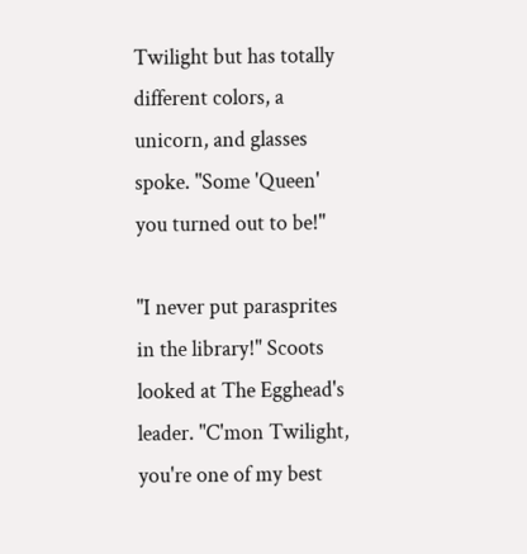Twilight but has totally different colors, a unicorn, and glasses spoke. "Some 'Queen' you turned out to be!"

"I never put parasprites in the library!" Scoots looked at The Egghead's leader. "C'mon Twilight, you're one of my best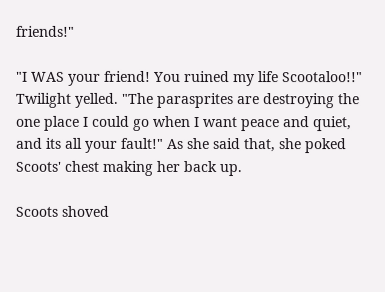friends!"

"I WAS your friend! You ruined my life Scootaloo!!" Twilight yelled. "The parasprites are destroying the one place I could go when I want peace and quiet, and its all your fault!" As she said that, she poked Scoots' chest making her back up.

Scoots shoved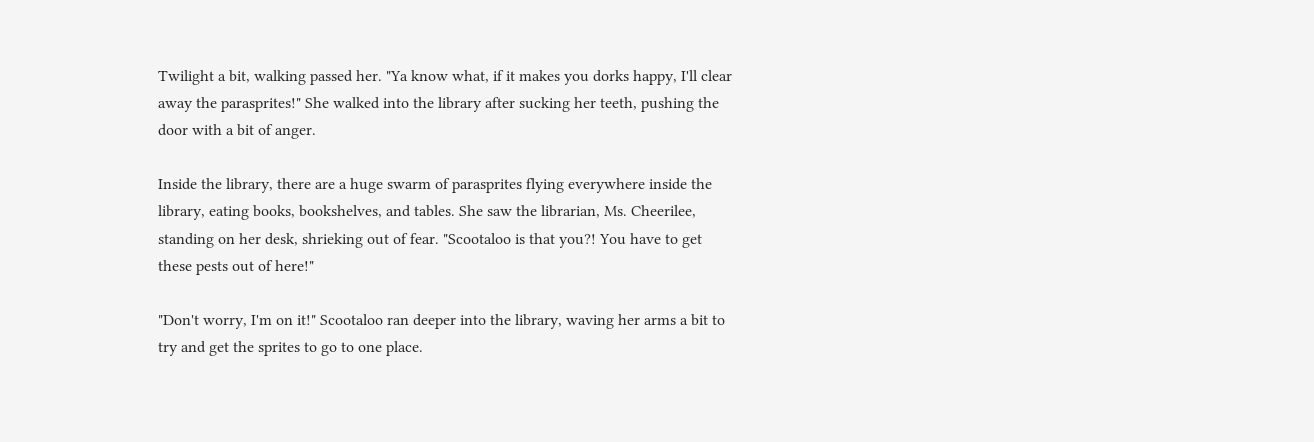Twilight a bit, walking passed her. "Ya know what, if it makes you dorks happy, I'll clear away the parasprites!" She walked into the library after sucking her teeth, pushing the door with a bit of anger.

Inside the library, there are a huge swarm of parasprites flying everywhere inside the library, eating books, bookshelves, and tables. She saw the librarian, Ms. Cheerilee, standing on her desk, shrieking out of fear. "Scootaloo is that you?! You have to get these pests out of here!"

"Don't worry, I'm on it!" Scootaloo ran deeper into the library, waving her arms a bit to try and get the sprites to go to one place.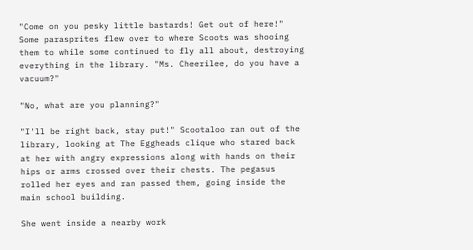"Come on you pesky little bastards! Get out of here!" Some parasprites flew over to where Scoots was shooing them to while some continued to fly all about, destroying everything in the library. "Ms. Cheerilee, do you have a vacuum?"

"No, what are you planning?"

"I'll be right back, stay put!" Scootaloo ran out of the library, looking at The Eggheads clique who stared back at her with angry expressions along with hands on their hips or arms crossed over their chests. The pegasus rolled her eyes and ran passed them, going inside the main school building.

She went inside a nearby work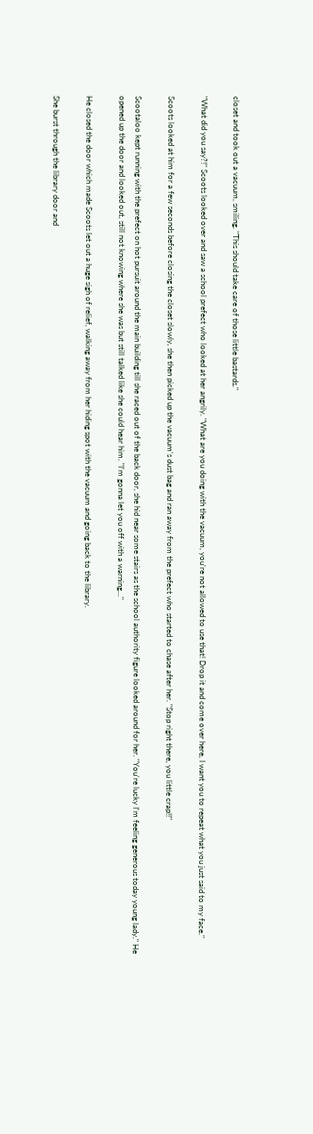closet and took out a vacuum, smiling. "This should take care of those little bastards."

"What did you say?!" Scoots looked over and saw a school prefect who looked at her angrily. "What are you doing with the vacuum, you're not allowed to use that! Drop it and come over here, I want you to repeat what you just said to my face."

Scoots looked at him for a few seconds before closing the closet slowly, she then picked up the vacuum's dust bag and ran away from the prefect who started to chase after her. "Stop right there, you little crap!!"

Scootaloo kept running with the prefect on hot pursuit around the main building till she raced out of the back door, she hid near some stairs as the school authority figure looked around for her. "You're lucky I'm feeling generous today young lady." He opened up the door and looked out, still not knowing where she was but still talked like she could hear him. "I'm gonna let you off with a warning..."

He closed the door which made Scoots let out a huge sigh of relief, walking away from her hiding spot with the vacuum and going back to the library.

She burst through the library door and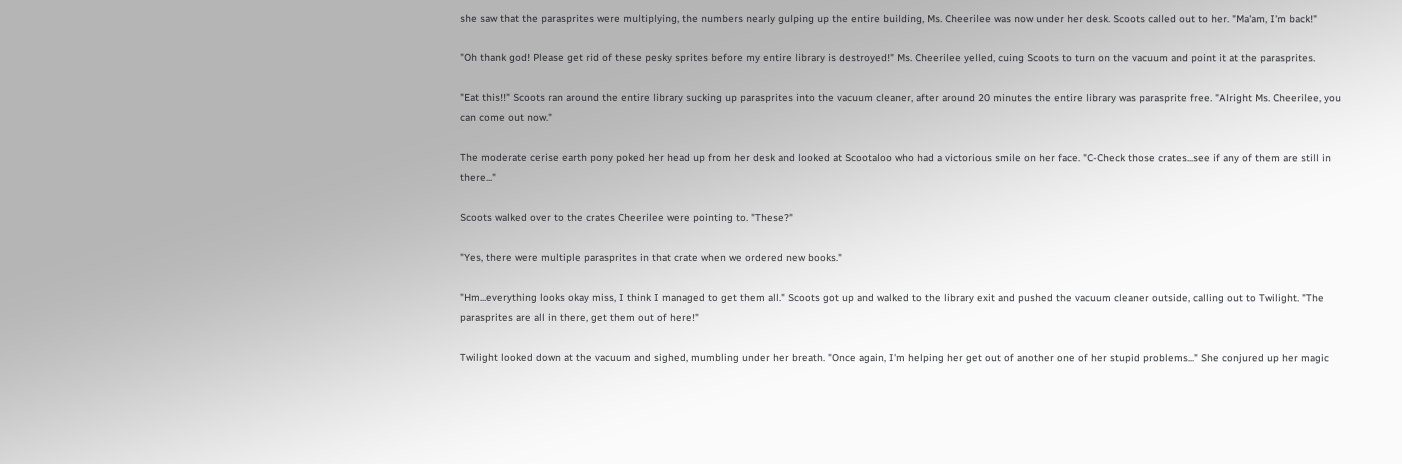she saw that the parasprites were multiplying, the numbers nearly gulping up the entire building, Ms. Cheerilee was now under her desk. Scoots called out to her. "Ma'am, I'm back!"

"Oh thank god! Please get rid of these pesky sprites before my entire library is destroyed!" Ms. Cheerilee yelled, cuing Scoots to turn on the vacuum and point it at the parasprites.

"Eat this!!" Scoots ran around the entire library sucking up parasprites into the vacuum cleaner, after around 20 minutes the entire library was parasprite free. "Alright Ms. Cheerilee, you can come out now."

The moderate cerise earth pony poked her head up from her desk and looked at Scootaloo who had a victorious smile on her face. "C-Check those crates...see if any of them are still in there..."

Scoots walked over to the crates Cheerilee were pointing to. "These?"

"Yes, there were multiple parasprites in that crate when we ordered new books."

"Hm...everything looks okay miss, I think I managed to get them all." Scoots got up and walked to the library exit and pushed the vacuum cleaner outside, calling out to Twilight. "The parasprites are all in there, get them out of here!"

Twilight looked down at the vacuum and sighed, mumbling under her breath. "Once again, I'm helping her get out of another one of her stupid problems..." She conjured up her magic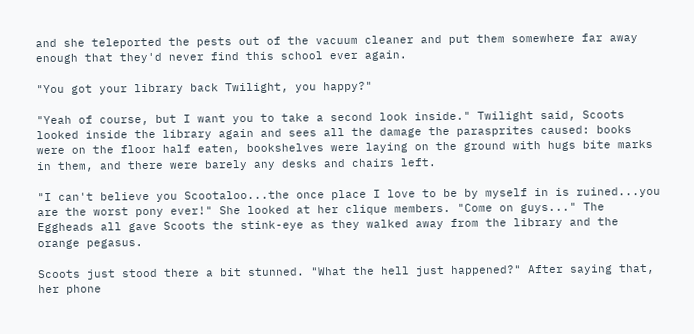and she teleported the pests out of the vacuum cleaner and put them somewhere far away enough that they'd never find this school ever again.

"You got your library back Twilight, you happy?"

"Yeah of course, but I want you to take a second look inside." Twilight said, Scoots looked inside the library again and sees all the damage the parasprites caused: books were on the floor half eaten, bookshelves were laying on the ground with hugs bite marks in them, and there were barely any desks and chairs left.

"I can't believe you Scootaloo...the once place I love to be by myself in is ruined...you are the worst pony ever!" She looked at her clique members. "Come on guys..." The Eggheads all gave Scoots the stink-eye as they walked away from the library and the orange pegasus.

Scoots just stood there a bit stunned. "What the hell just happened?" After saying that, her phone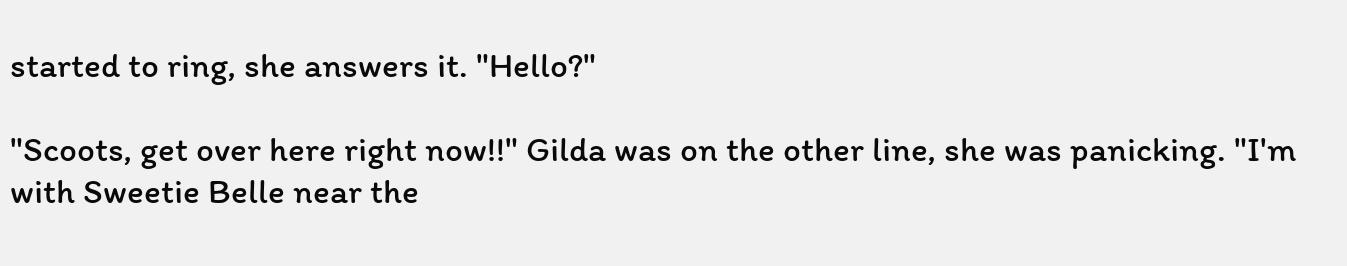started to ring, she answers it. "Hello?"

"Scoots, get over here right now!!" Gilda was on the other line, she was panicking. "I'm with Sweetie Belle near the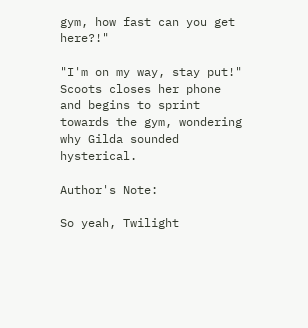gym, how fast can you get here?!"

"I'm on my way, stay put!" Scoots closes her phone and begins to sprint towards the gym, wondering why Gilda sounded hysterical.

Author's Note:

So yeah, Twilight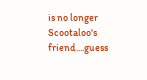is no longer Scootaloo's friend....guess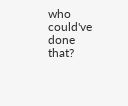who could've done that?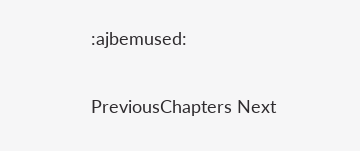:ajbemused:

PreviousChapters Next